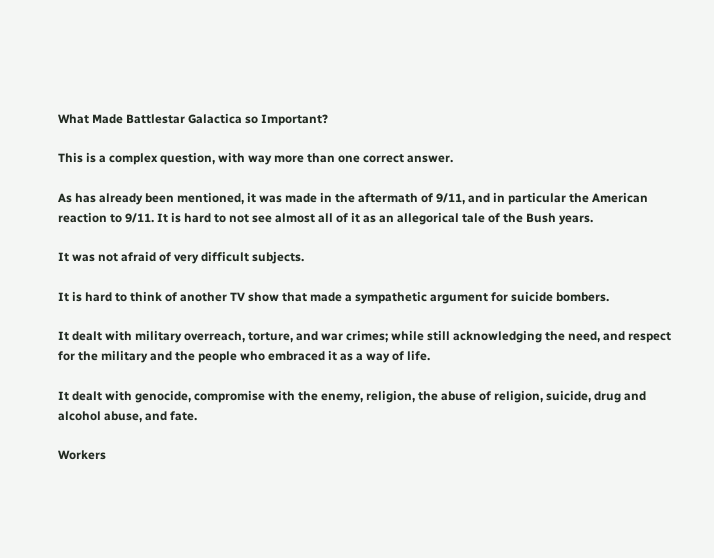What Made Battlestar Galactica so Important?

This is a complex question, with way more than one correct answer.

As has already been mentioned, it was made in the aftermath of 9/11, and in particular the American reaction to 9/11. It is hard to not see almost all of it as an allegorical tale of the Bush years.

It was not afraid of very difficult subjects.

It is hard to think of another TV show that made a sympathetic argument for suicide bombers.

It dealt with military overreach, torture, and war crimes; while still acknowledging the need, and respect for the military and the people who embraced it as a way of life.

It dealt with genocide, compromise with the enemy, religion, the abuse of religion, suicide, drug and alcohol abuse, and fate.

Workers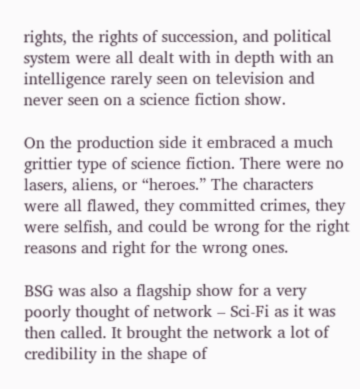rights, the rights of succession, and political system were all dealt with in depth with an intelligence rarely seen on television and never seen on a science fiction show.

On the production side it embraced a much grittier type of science fiction. There were no lasers, aliens, or “heroes.” The characters were all flawed, they committed crimes, they were selfish, and could be wrong for the right reasons and right for the wrong ones.

BSG was also a flagship show for a very poorly thought of network – Sci-Fi as it was then called. It brought the network a lot of credibility in the shape of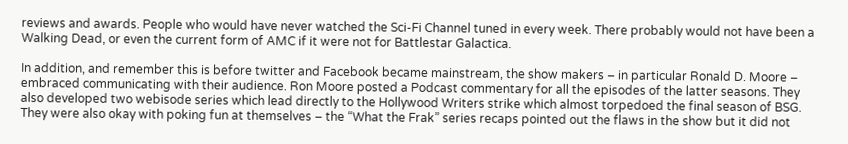reviews and awards. People who would have never watched the Sci-Fi Channel tuned in every week. There probably would not have been a Walking Dead, or even the current form of AMC if it were not for Battlestar Galactica.

In addition, and remember this is before twitter and Facebook became mainstream, the show makers – in particular Ronald D. Moore – embraced communicating with their audience. Ron Moore posted a Podcast commentary for all the episodes of the latter seasons. They also developed two webisode series which lead directly to the Hollywood Writers strike which almost torpedoed the final season of BSG. They were also okay with poking fun at themselves – the “What the Frak” series recaps pointed out the flaws in the show but it did not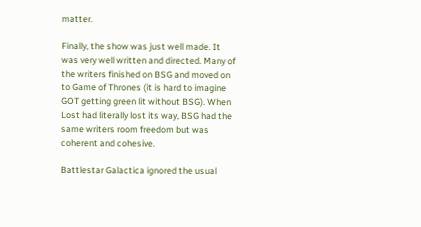matter.

Finally, the show was just well made. It was very well written and directed. Many of the writers finished on BSG and moved on to Game of Thrones (it is hard to imagine GOT getting green lit without BSG). When Lost had literally lost its way, BSG had the same writers room freedom but was coherent and cohesive.

Battlestar Galactica ignored the usual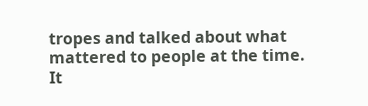tropes and talked about what mattered to people at the time. It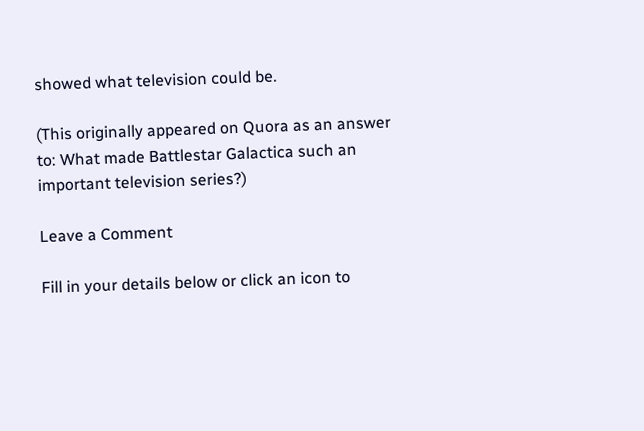showed what television could be.

(This originally appeared on Quora as an answer to: What made Battlestar Galactica such an important television series?)

Leave a Comment

Fill in your details below or click an icon to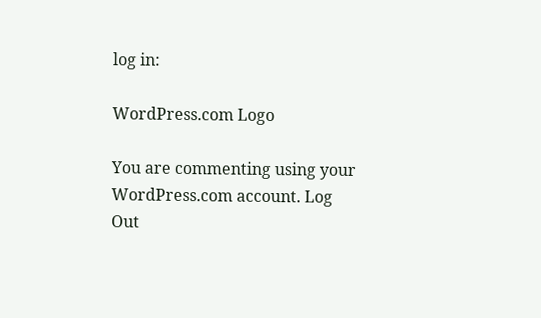log in:

WordPress.com Logo

You are commenting using your WordPress.com account. Log Out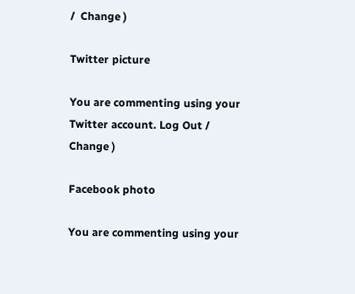/  Change )

Twitter picture

You are commenting using your Twitter account. Log Out /  Change )

Facebook photo

You are commenting using your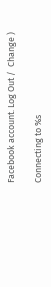Facebook account. Log Out /  Change )

Connecting to %s